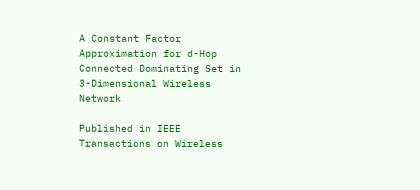A Constant Factor Approximation for d-Hop Connected Dominating Set in 3-Dimensional Wireless Network

Published in IEEE Transactions on Wireless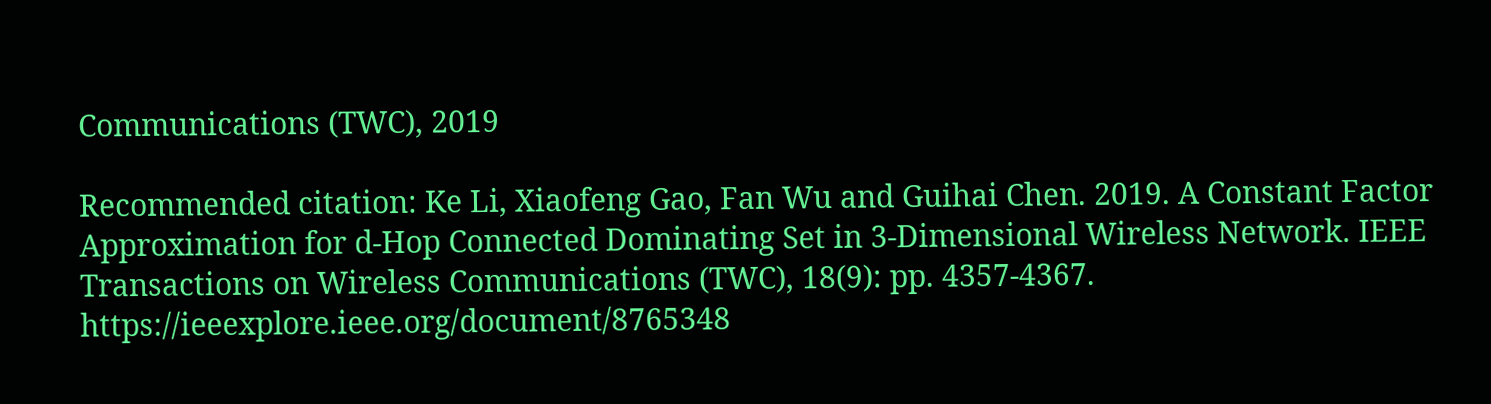Communications (TWC), 2019

Recommended citation: Ke Li, Xiaofeng Gao, Fan Wu and Guihai Chen. 2019. A Constant Factor Approximation for d-Hop Connected Dominating Set in 3-Dimensional Wireless Network. IEEE Transactions on Wireless Communications (TWC), 18(9): pp. 4357-4367. https://ieeexplore.ieee.org/document/8765348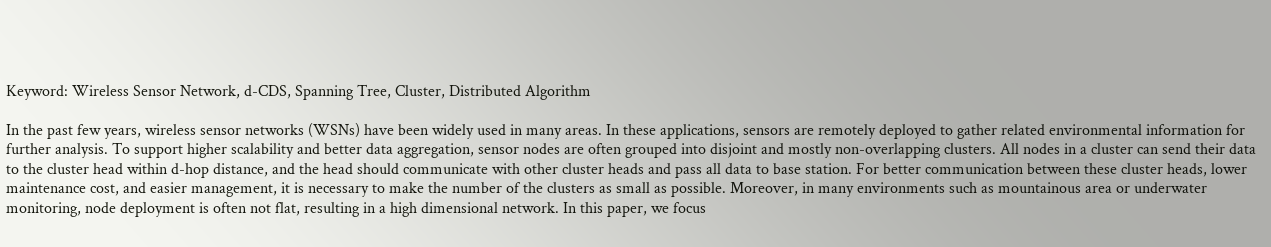Keyword: Wireless Sensor Network, d-CDS, Spanning Tree, Cluster, Distributed Algorithm

In the past few years, wireless sensor networks (WSNs) have been widely used in many areas. In these applications, sensors are remotely deployed to gather related environmental information for further analysis. To support higher scalability and better data aggregation, sensor nodes are often grouped into disjoint and mostly non-overlapping clusters. All nodes in a cluster can send their data to the cluster head within d-hop distance, and the head should communicate with other cluster heads and pass all data to base station. For better communication between these cluster heads, lower maintenance cost, and easier management, it is necessary to make the number of the clusters as small as possible. Moreover, in many environments such as mountainous area or underwater monitoring, node deployment is often not flat, resulting in a high dimensional network. In this paper, we focus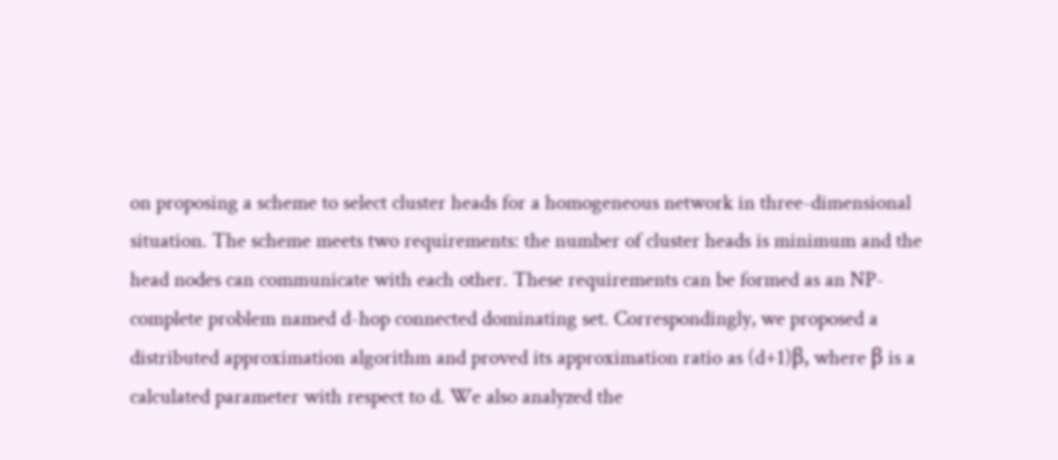on proposing a scheme to select cluster heads for a homogeneous network in three-dimensional situation. The scheme meets two requirements: the number of cluster heads is minimum and the head nodes can communicate with each other. These requirements can be formed as an NP-complete problem named d-hop connected dominating set. Correspondingly, we proposed a distributed approximation algorithm and proved its approximation ratio as (d+1)β, where β is a calculated parameter with respect to d. We also analyzed the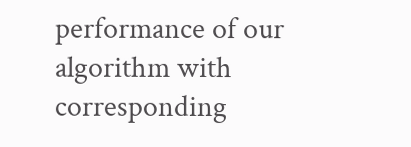performance of our algorithm with corresponding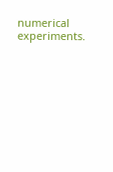numerical experiments.